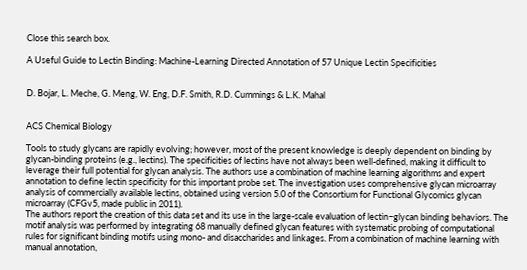Close this search box.

A Useful Guide to Lectin Binding: Machine-Learning Directed Annotation of 57 Unique Lectin Specificities


D. Bojar, L. Meche, G. Meng, W. Eng, D.F. Smith, R.D. Cummings & L.K. Mahal


ACS Chemical Biology

Tools to study glycans are rapidly evolving; however, most of the present knowledge is deeply dependent on binding by glycan-binding proteins (e.g., lectins). The specificities of lectins have not always been well-defined, making it difficult to leverage their full potential for glycan analysis. The authors use a combination of machine learning algorithms and expert annotation to define lectin specificity for this important probe set. The investigation uses comprehensive glycan microarray analysis of commercially available lectins, obtained using version 5.0 of the Consortium for Functional Glycomics glycan microarray (CFGv5, made public in 2011).
The authors report the creation of this data set and its use in the large-scale evaluation of lectin−glycan binding behaviors. The motif analysis was performed by integrating 68 manually defined glycan features with systematic probing of computational rules for significant binding motifs using mono- and disaccharides and linkages. From a combination of machine learning with manual annotation,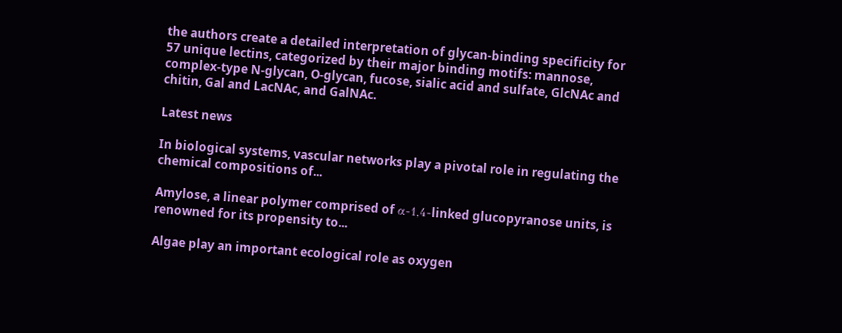the authors create a detailed interpretation of glycan-binding specificity for 57 unique lectins, categorized by their major binding motifs: mannose, complex-type N-glycan, O-glycan, fucose, sialic acid and sulfate, GlcNAc and chitin, Gal and LacNAc, and GalNAc.

Latest news

In biological systems, vascular networks play a pivotal role in regulating the chemical compositions of...

Amylose, a linear polymer comprised of α-1,4-linked glucopyranose units, is renowned for its propensity to...

Algae play an important ecological role as oxygen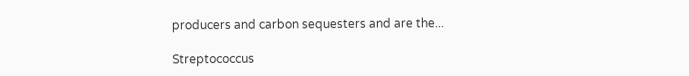producers and carbon sequesters and are the...

Streptococcus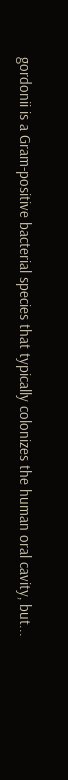gordonii is a Gram-positive bacterial species that typically colonizes the human oral cavity, but...